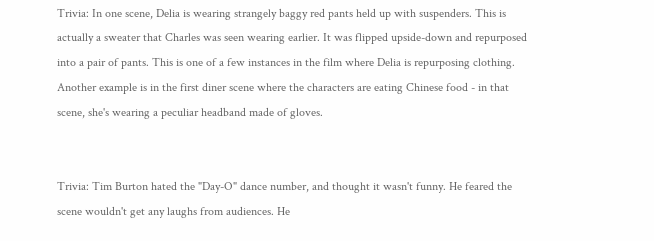Trivia: In one scene, Delia is wearing strangely baggy red pants held up with suspenders. This is actually a sweater that Charles was seen wearing earlier. It was flipped upside-down and repurposed into a pair of pants. This is one of a few instances in the film where Delia is repurposing clothing. Another example is in the first diner scene where the characters are eating Chinese food - in that scene, she's wearing a peculiar headband made of gloves.


Trivia: Tim Burton hated the "Day-O" dance number, and thought it wasn't funny. He feared the scene wouldn't get any laughs from audiences. He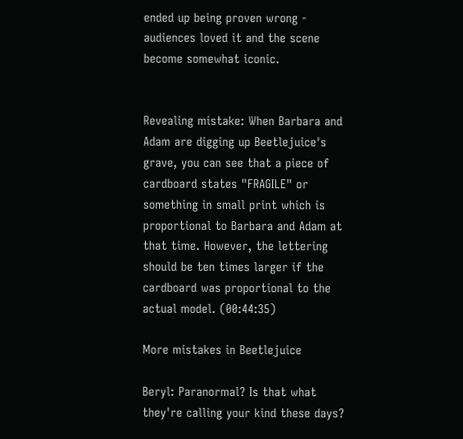ended up being proven wrong - audiences loved it and the scene become somewhat iconic.


Revealing mistake: When Barbara and Adam are digging up Beetlejuice's grave, you can see that a piece of cardboard states "FRAGILE" or something in small print which is proportional to Barbara and Adam at that time. However, the lettering should be ten times larger if the cardboard was proportional to the actual model. (00:44:35)

More mistakes in Beetlejuice

Beryl: Paranormal? Is that what they're calling your kind these days?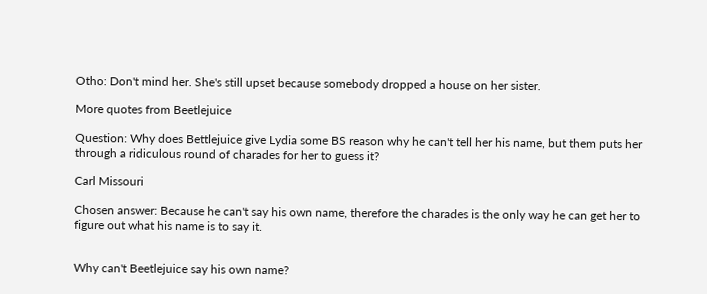Otho: Don't mind her. She's still upset because somebody dropped a house on her sister.

More quotes from Beetlejuice

Question: Why does Bettlejuice give Lydia some BS reason why he can't tell her his name, but them puts her through a ridiculous round of charades for her to guess it?

Carl Missouri

Chosen answer: Because he can't say his own name, therefore the charades is the only way he can get her to figure out what his name is to say it.


Why can't Beetlejuice say his own name?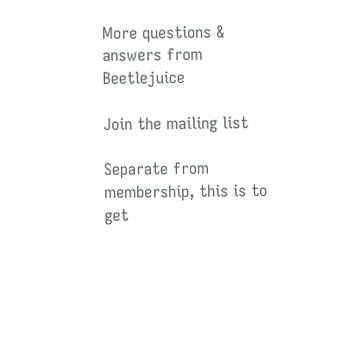More questions & answers from Beetlejuice

Join the mailing list

Separate from membership, this is to get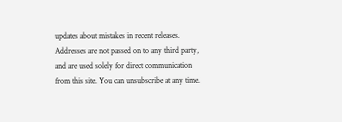updates about mistakes in recent releases. Addresses are not passed on to any third party, and are used solely for direct communication from this site. You can unsubscribe at any time.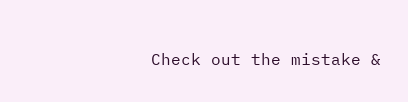Check out the mistake &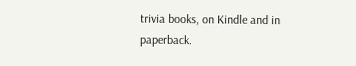trivia books, on Kindle and in paperback.